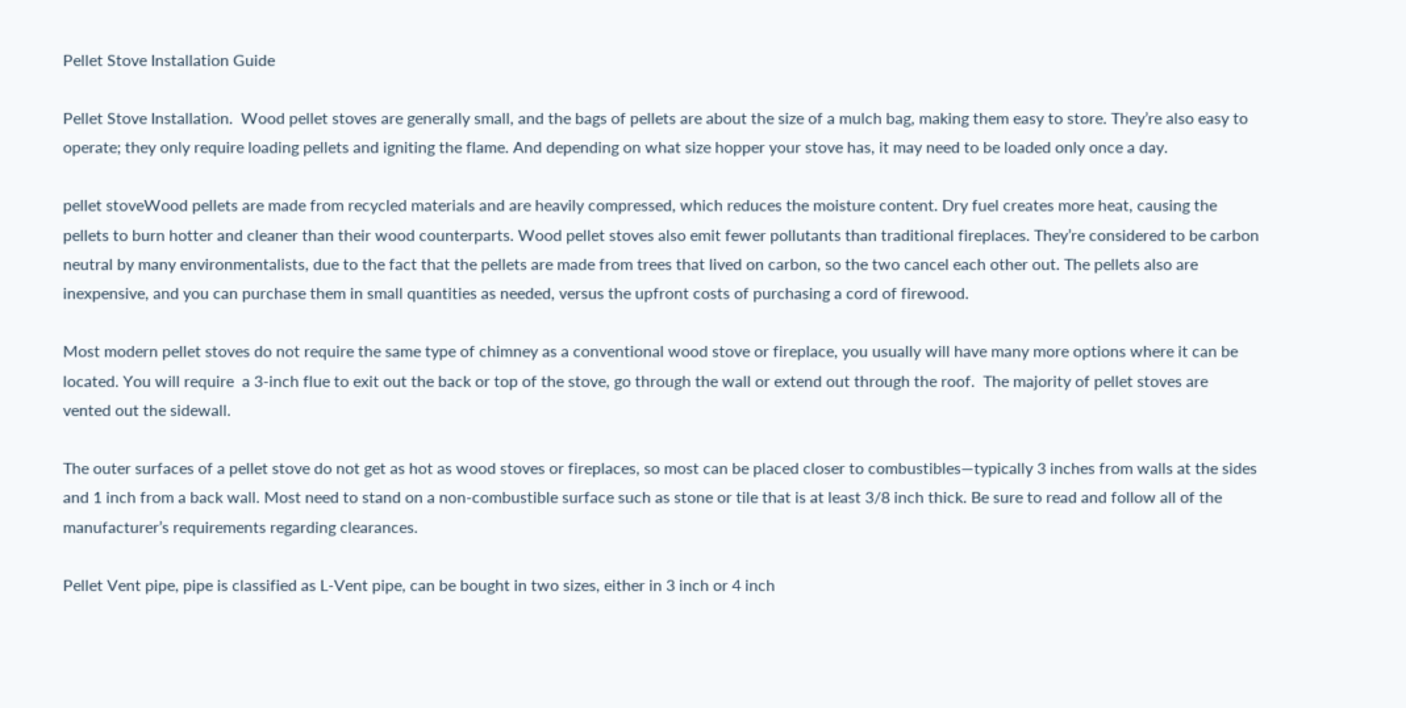Pellet Stove Installation Guide

Pellet Stove Installation.  Wood pellet stoves are generally small, and the bags of pellets are about the size of a mulch bag, making them easy to store. They’re also easy to operate; they only require loading pellets and igniting the flame. And depending on what size hopper your stove has, it may need to be loaded only once a day.

pellet stoveWood pellets are made from recycled materials and are heavily compressed, which reduces the moisture content. Dry fuel creates more heat, causing the pellets to burn hotter and cleaner than their wood counterparts. Wood pellet stoves also emit fewer pollutants than traditional fireplaces. They’re considered to be carbon neutral by many environmentalists, due to the fact that the pellets are made from trees that lived on carbon, so the two cancel each other out. The pellets also are inexpensive, and you can purchase them in small quantities as needed, versus the upfront costs of purchasing a cord of firewood.

Most modern pellet stoves do not require the same type of chimney as a conventional wood stove or fireplace, you usually will have many more options where it can be located. You will require  a 3-inch flue to exit out the back or top of the stove, go through the wall or extend out through the roof.  The majority of pellet stoves are vented out the sidewall.

The outer surfaces of a pellet stove do not get as hot as wood stoves or fireplaces, so most can be placed closer to combustibles—typically 3 inches from walls at the sides and 1 inch from a back wall. Most need to stand on a non-combustible surface such as stone or tile that is at least 3/8 inch thick. Be sure to read and follow all of the manufacturer’s requirements regarding clearances.

Pellet Vent pipe, pipe is classified as L-Vent pipe, can be bought in two sizes, either in 3 inch or 4 inch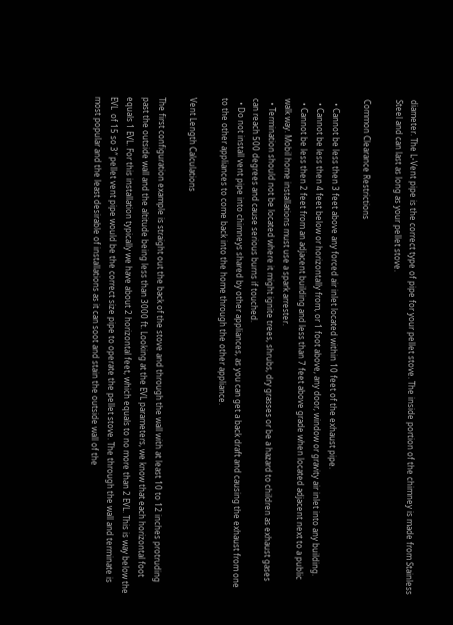diameter. The L-Vent pipe is the correct type of pipe for your pellet stove. The inside portion of the chimney is made from Stainless Steel and can last as long as your pellet stove.

Common Clearance Restrictions

  • Cannot be less then 3 feet above any forced air inlet located within 10 feet of the exhaust pipe.
  • Cannot be less then 4 feet below or horizontally from, or 1 foot above, any door, window or gravity air inlet into any building.
  • Cannot be less then 2 feet from an adjacent building and less than 7 feet above grade when located adjacent next to a public walk way. Mobil home installations must use a spark arrester.
  • Termination should not be located where it might ignite trees, shrubs, dry grasses or be a hazard to children as exhaust gases can reach 500 degrees and cause serious burns if touched.
  • Do not install vent pipe into chimneys shared by other appliances, as you can get a back draft and causing the exhaust from one to the other appliances to come back into the home through the other appliance.

Vent Length Calculations

The first configuration example is straight out the back of the stove and through the wall with at least 10 to 12 inches protruding past the outside wall and the altitude being less than 3000 ft. Looking at the EVL parameters, we know that each horizontal foot equals 1 EVL. For this installation typically we have about 2 horizontal feet, which equals to no more than 2 EVL. This is way below the EVL  of 15 so 3″ pellet vent pipe would be the correct size pipe to operate the pellet stove. The through the wall and terminate is most popular and the least desirable of installations as it can soot and stain the outside wall of the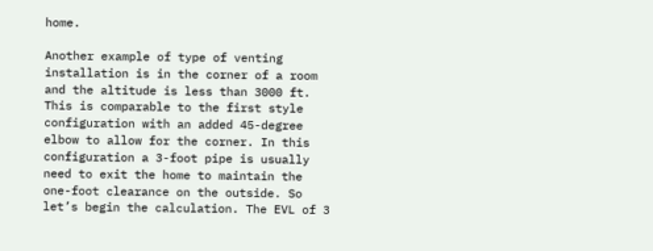home.

Another example of type of venting installation is in the corner of a room and the altitude is less than 3000 ft. This is comparable to the first style configuration with an added 45-degree elbow to allow for the corner. In this configuration a 3-foot pipe is usually need to exit the home to maintain the one-foot clearance on the outside. So let’s begin the calculation. The EVL of 3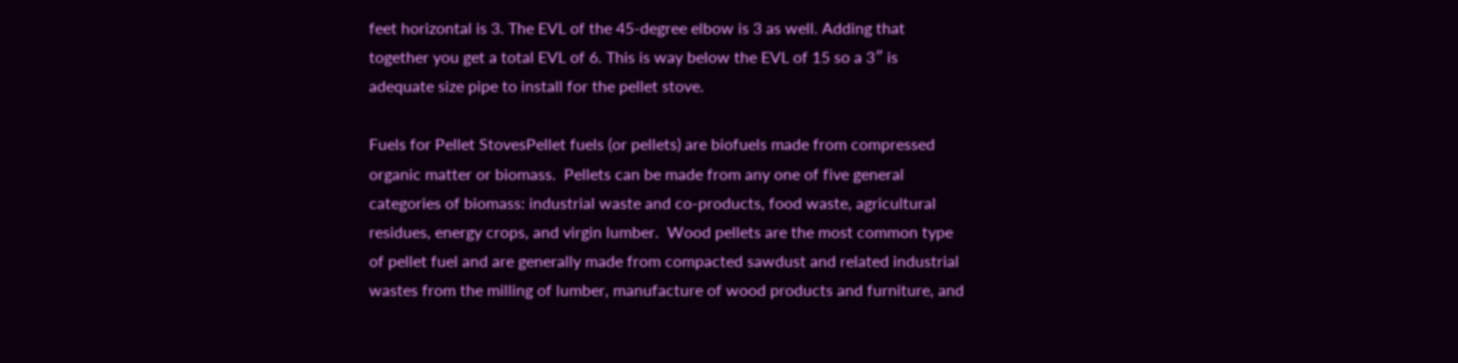feet horizontal is 3. The EVL of the 45-degree elbow is 3 as well. Adding that together you get a total EVL of 6. This is way below the EVL of 15 so a 3″ is adequate size pipe to install for the pellet stove.

Fuels for Pellet StovesPellet fuels (or pellets) are biofuels made from compressed organic matter or biomass.  Pellets can be made from any one of five general categories of biomass: industrial waste and co-products, food waste, agricultural residues, energy crops, and virgin lumber.  Wood pellets are the most common type of pellet fuel and are generally made from compacted sawdust and related industrial wastes from the milling of lumber, manufacture of wood products and furniture, and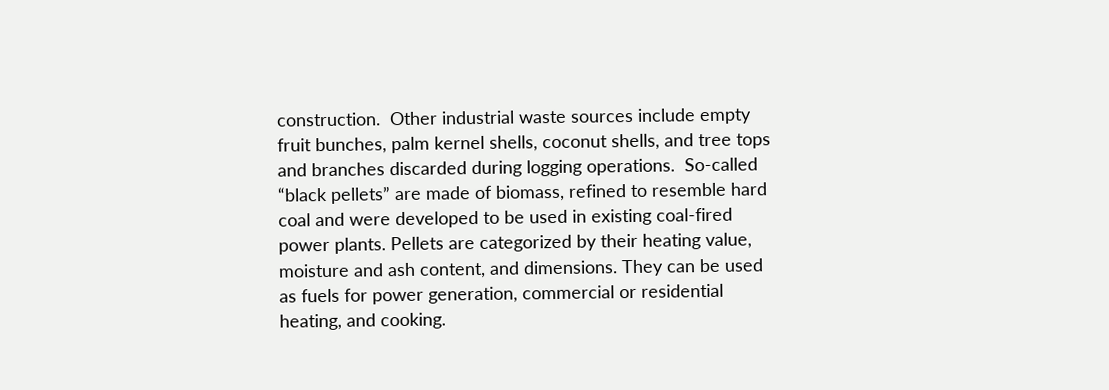construction.  Other industrial waste sources include empty fruit bunches, palm kernel shells, coconut shells, and tree tops and branches discarded during logging operations.  So-called “black pellets” are made of biomass, refined to resemble hard coal and were developed to be used in existing coal-fired power plants. Pellets are categorized by their heating value, moisture and ash content, and dimensions. They can be used as fuels for power generation, commercial or residential heating, and cooking.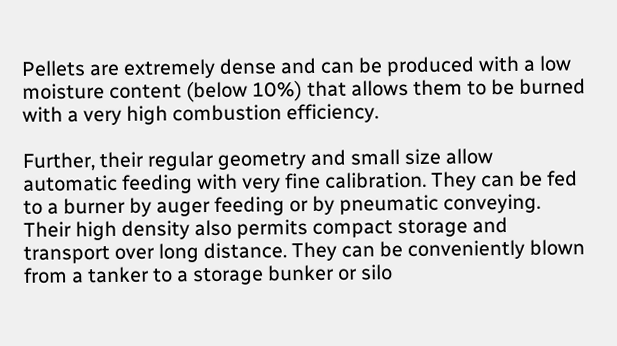Pellets are extremely dense and can be produced with a low moisture content (below 10%) that allows them to be burned with a very high combustion efficiency.

Further, their regular geometry and small size allow automatic feeding with very fine calibration. They can be fed to a burner by auger feeding or by pneumatic conveying. Their high density also permits compact storage and transport over long distance. They can be conveniently blown from a tanker to a storage bunker or silo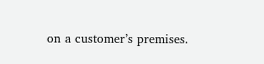on a customer’s premises.